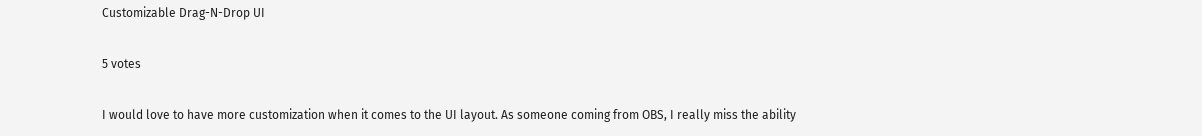Customizable Drag-N-Drop UI

5 votes

I would love to have more customization when it comes to the UI layout. As someone coming from OBS, I really miss the ability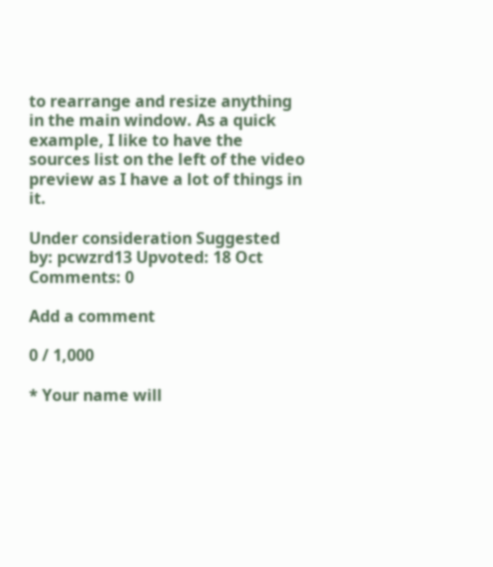to rearrange and resize anything in the main window. As a quick example, I like to have the sources list on the left of the video preview as I have a lot of things in it.

Under consideration Suggested by: pcwzrd13 Upvoted: 18 Oct Comments: 0

Add a comment

0 / 1,000

* Your name will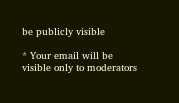be publicly visible

* Your email will be visible only to moderators